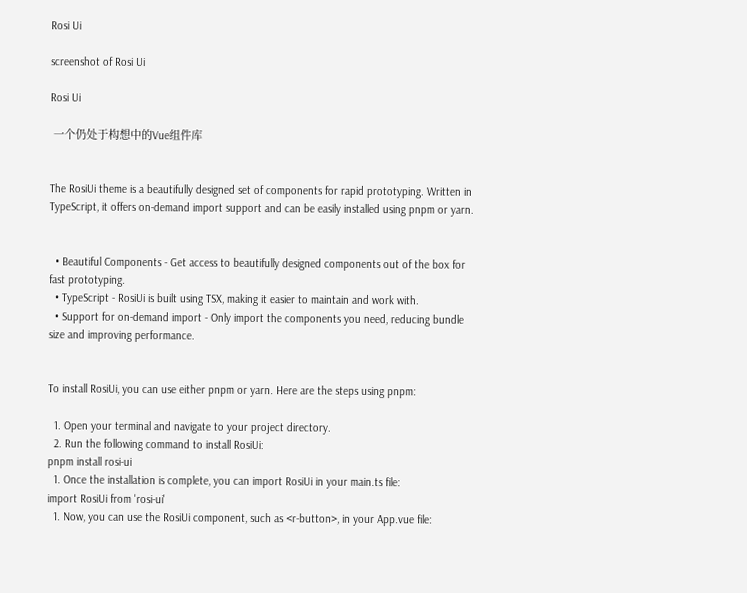Rosi Ui

screenshot of Rosi Ui

Rosi Ui

 一个仍处于构想中的Vue组件库


The RosiUi theme is a beautifully designed set of components for rapid prototyping. Written in TypeScript, it offers on-demand import support and can be easily installed using pnpm or yarn.


  • Beautiful Components - Get access to beautifully designed components out of the box for fast prototyping.
  • TypeScript - RosiUi is built using TSX, making it easier to maintain and work with.
  • Support for on-demand import - Only import the components you need, reducing bundle size and improving performance.


To install RosiUi, you can use either pnpm or yarn. Here are the steps using pnpm:

  1. Open your terminal and navigate to your project directory.
  2. Run the following command to install RosiUi:
pnpm install rosi-ui
  1. Once the installation is complete, you can import RosiUi in your main.ts file:
import RosiUi from 'rosi-ui'
  1. Now, you can use the RosiUi component, such as <r-button>, in your App.vue file: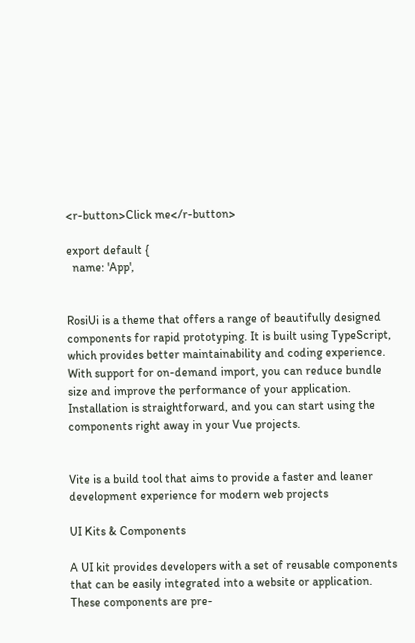<r-button>Click me</r-button>

export default {
  name: 'App',


RosiUi is a theme that offers a range of beautifully designed components for rapid prototyping. It is built using TypeScript, which provides better maintainability and coding experience. With support for on-demand import, you can reduce bundle size and improve the performance of your application. Installation is straightforward, and you can start using the components right away in your Vue projects.


Vite is a build tool that aims to provide a faster and leaner development experience for modern web projects

UI Kits & Components

A UI kit provides developers with a set of reusable components that can be easily integrated into a website or application. These components are pre-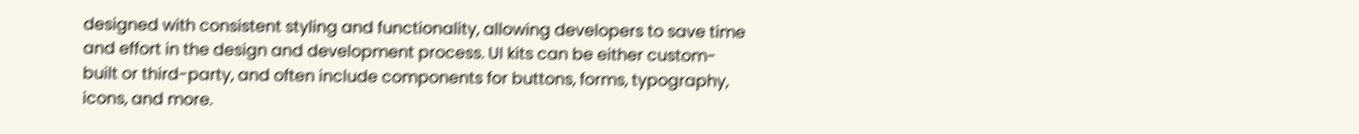designed with consistent styling and functionality, allowing developers to save time and effort in the design and development process. UI kits can be either custom-built or third-party, and often include components for buttons, forms, typography, icons, and more.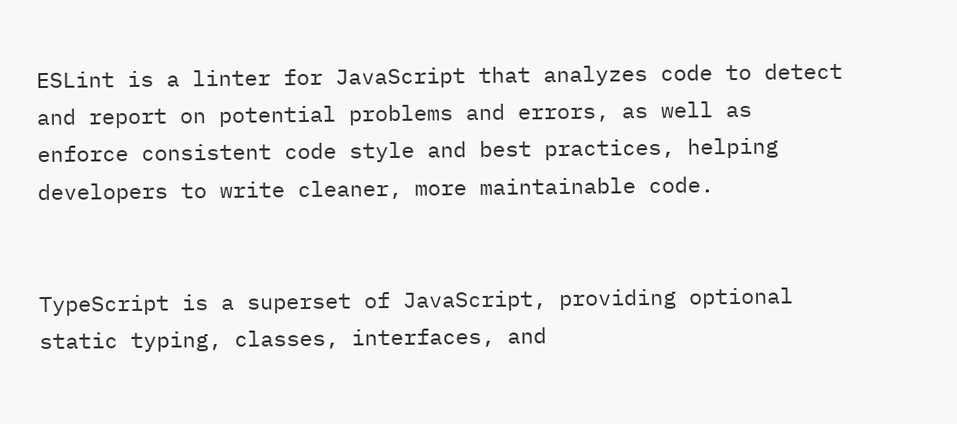ESLint is a linter for JavaScript that analyzes code to detect and report on potential problems and errors, as well as enforce consistent code style and best practices, helping developers to write cleaner, more maintainable code.


TypeScript is a superset of JavaScript, providing optional static typing, classes, interfaces, and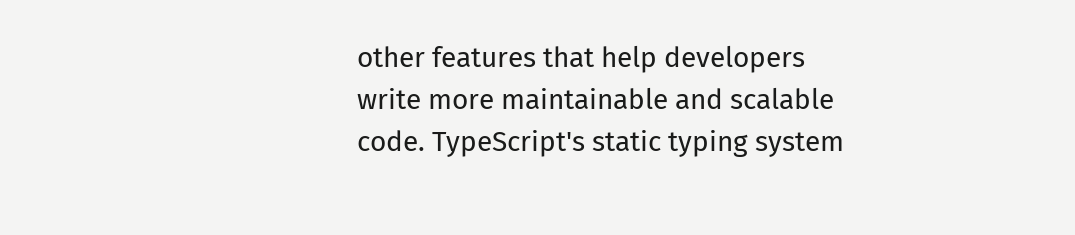other features that help developers write more maintainable and scalable code. TypeScript's static typing system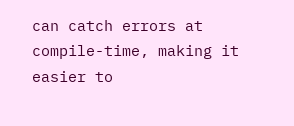can catch errors at compile-time, making it easier to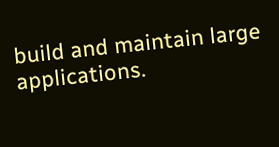build and maintain large applications.